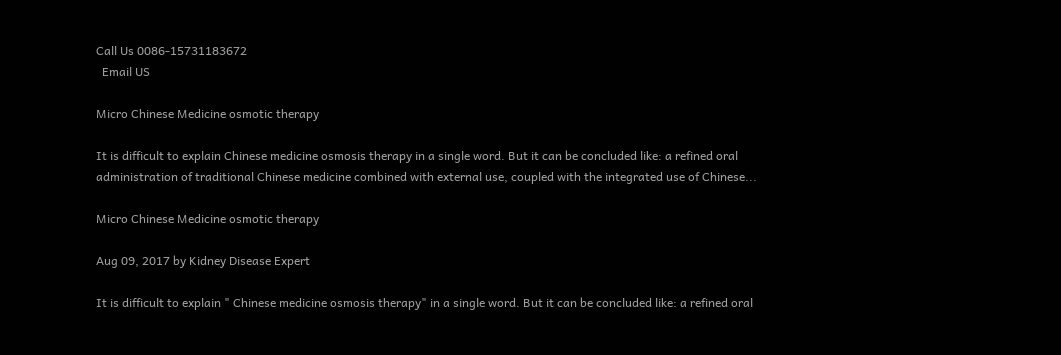Call Us 0086-15731183672
  Email US

Micro Chinese Medicine osmotic therapy

It is difficult to explain Chinese medicine osmosis therapy in a single word. But it can be concluded like: a refined oral administration of traditional Chinese medicine combined with external use, coupled with the integrated use of Chinese...

Micro Chinese Medicine osmotic therapy

Aug 09, 2017 by Kidney Disease Expert

It is difficult to explain " Chinese medicine osmosis therapy" in a single word. But it can be concluded like: a refined oral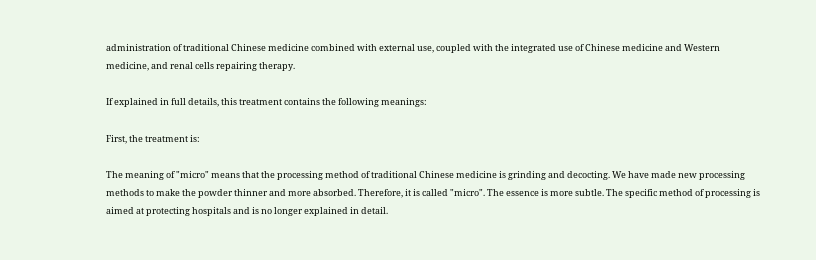administration of traditional Chinese medicine combined with external use, coupled with the integrated use of Chinese medicine and Western medicine, and renal cells repairing therapy.

If explained in full details, this treatment contains the following meanings:

First, the treatment is:

The meaning of "micro" means that the processing method of traditional Chinese medicine is grinding and decocting. We have made new processing methods to make the powder thinner and more absorbed. Therefore, it is called "micro". The essence is more subtle. The specific method of processing is aimed at protecting hospitals and is no longer explained in detail.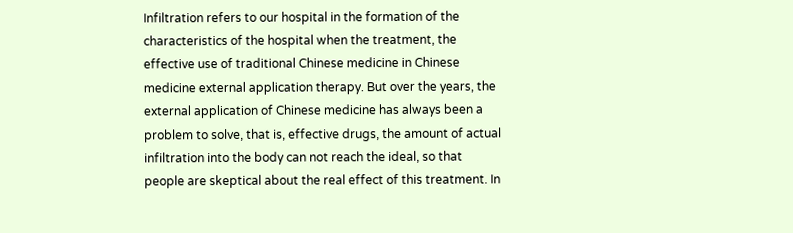Infiltration refers to our hospital in the formation of the characteristics of the hospital when the treatment, the effective use of traditional Chinese medicine in Chinese medicine external application therapy. But over the years, the external application of Chinese medicine has always been a problem to solve, that is, effective drugs, the amount of actual infiltration into the body can not reach the ideal, so that people are skeptical about the real effect of this treatment. In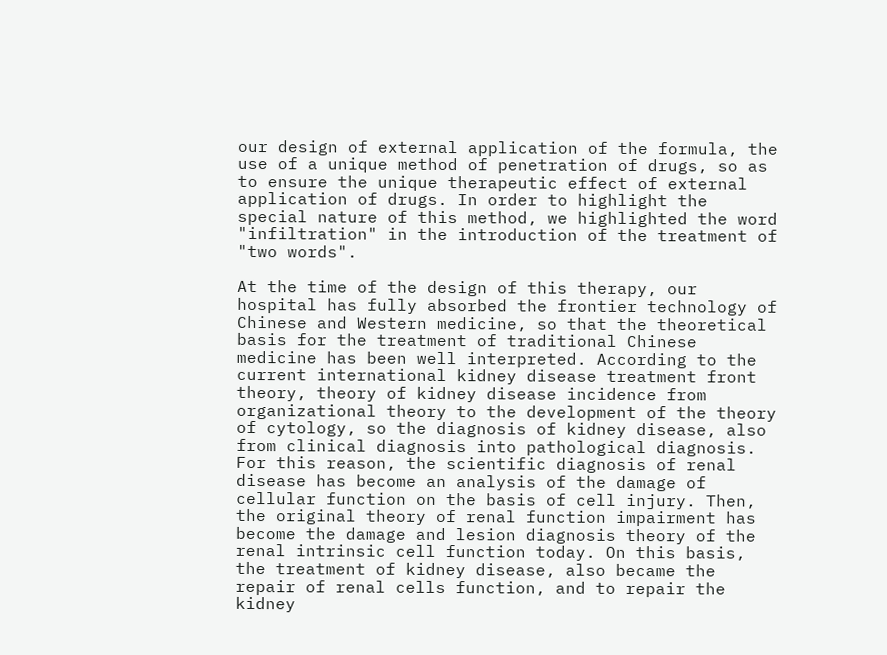our design of external application of the formula, the use of a unique method of penetration of drugs, so as to ensure the unique therapeutic effect of external application of drugs. In order to highlight the special nature of this method, we highlighted the word "infiltration" in the introduction of the treatment of "two words".

At the time of the design of this therapy, our hospital has fully absorbed the frontier technology of Chinese and Western medicine, so that the theoretical basis for the treatment of traditional Chinese medicine has been well interpreted. According to the current international kidney disease treatment front theory, theory of kidney disease incidence from organizational theory to the development of the theory of cytology, so the diagnosis of kidney disease, also from clinical diagnosis into pathological diagnosis. For this reason, the scientific diagnosis of renal disease has become an analysis of the damage of cellular function on the basis of cell injury. Then, the original theory of renal function impairment has become the damage and lesion diagnosis theory of the renal intrinsic cell function today. On this basis, the treatment of kidney disease, also became the repair of renal cells function, and to repair the kidney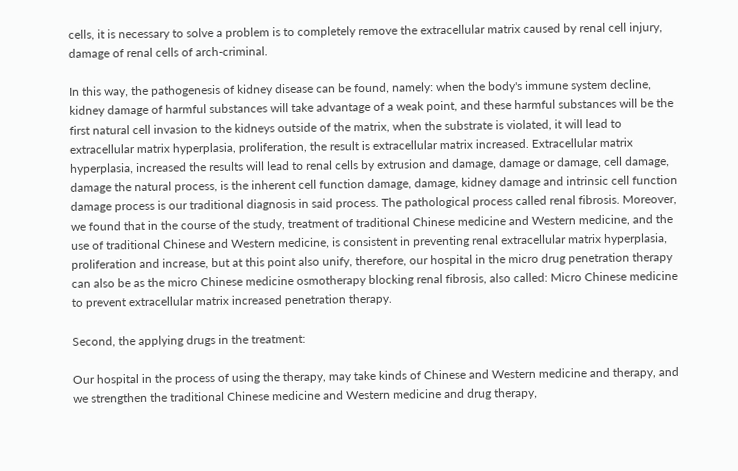cells, it is necessary to solve a problem is to completely remove the extracellular matrix caused by renal cell injury, damage of renal cells of arch-criminal.

In this way, the pathogenesis of kidney disease can be found, namely: when the body's immune system decline, kidney damage of harmful substances will take advantage of a weak point, and these harmful substances will be the first natural cell invasion to the kidneys outside of the matrix, when the substrate is violated, it will lead to extracellular matrix hyperplasia, proliferation, the result is extracellular matrix increased. Extracellular matrix hyperplasia, increased the results will lead to renal cells by extrusion and damage, damage or damage, cell damage, damage the natural process, is the inherent cell function damage, damage, kidney damage and intrinsic cell function damage process is our traditional diagnosis in said process. The pathological process called renal fibrosis. Moreover, we found that in the course of the study, treatment of traditional Chinese medicine and Western medicine, and the use of traditional Chinese and Western medicine, is consistent in preventing renal extracellular matrix hyperplasia, proliferation and increase, but at this point also unify, therefore, our hospital in the micro drug penetration therapy can also be as the micro Chinese medicine osmotherapy blocking renal fibrosis, also called: Micro Chinese medicine to prevent extracellular matrix increased penetration therapy.

Second, the applying drugs in the treatment:

Our hospital in the process of using the therapy, may take kinds of Chinese and Western medicine and therapy, and we strengthen the traditional Chinese medicine and Western medicine and drug therapy,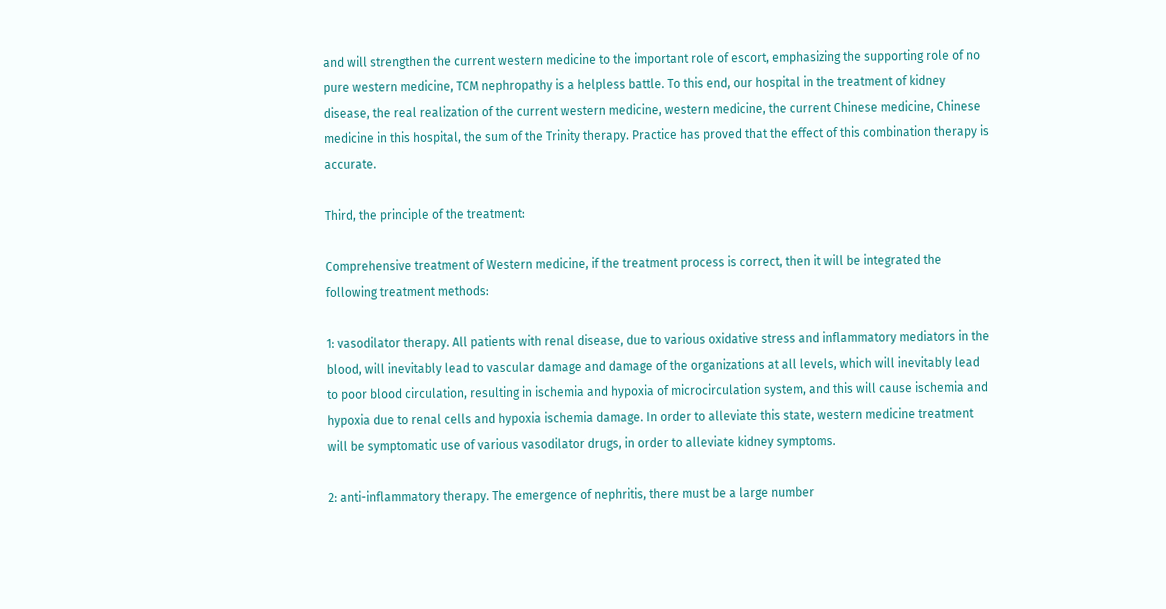and will strengthen the current western medicine to the important role of escort, emphasizing the supporting role of no pure western medicine, TCM nephropathy is a helpless battle. To this end, our hospital in the treatment of kidney disease, the real realization of the current western medicine, western medicine, the current Chinese medicine, Chinese medicine in this hospital, the sum of the Trinity therapy. Practice has proved that the effect of this combination therapy is accurate.

Third, the principle of the treatment:

Comprehensive treatment of Western medicine, if the treatment process is correct, then it will be integrated the following treatment methods:

1: vasodilator therapy. All patients with renal disease, due to various oxidative stress and inflammatory mediators in the blood, will inevitably lead to vascular damage and damage of the organizations at all levels, which will inevitably lead to poor blood circulation, resulting in ischemia and hypoxia of microcirculation system, and this will cause ischemia and hypoxia due to renal cells and hypoxia ischemia damage. In order to alleviate this state, western medicine treatment will be symptomatic use of various vasodilator drugs, in order to alleviate kidney symptoms.

2: anti-inflammatory therapy. The emergence of nephritis, there must be a large number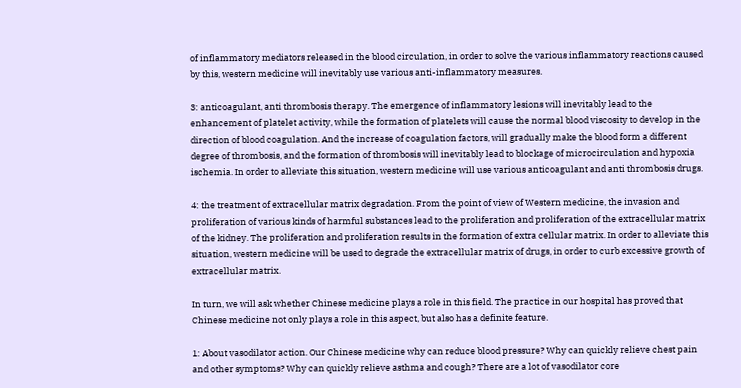of inflammatory mediators released in the blood circulation, in order to solve the various inflammatory reactions caused by this, western medicine will inevitably use various anti-inflammatory measures.

3: anticoagulant, anti thrombosis therapy. The emergence of inflammatory lesions will inevitably lead to the enhancement of platelet activity, while the formation of platelets will cause the normal blood viscosity to develop in the direction of blood coagulation. And the increase of coagulation factors, will gradually make the blood form a different degree of thrombosis, and the formation of thrombosis will inevitably lead to blockage of microcirculation and hypoxia ischemia. In order to alleviate this situation, western medicine will use various anticoagulant and anti thrombosis drugs.

4: the treatment of extracellular matrix degradation. From the point of view of Western medicine, the invasion and proliferation of various kinds of harmful substances lead to the proliferation and proliferation of the extracellular matrix of the kidney. The proliferation and proliferation results in the formation of extra cellular matrix. In order to alleviate this situation, western medicine will be used to degrade the extracellular matrix of drugs, in order to curb excessive growth of extracellular matrix.

In turn, we will ask whether Chinese medicine plays a role in this field. The practice in our hospital has proved that Chinese medicine not only plays a role in this aspect, but also has a definite feature.

1: About vasodilator action. Our Chinese medicine why can reduce blood pressure? Why can quickly relieve chest pain and other symptoms? Why can quickly relieve asthma and cough? There are a lot of vasodilator core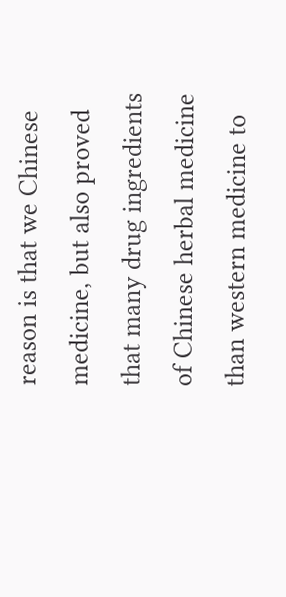reason is that we Chinese medicine, but also proved that many drug ingredients of Chinese herbal medicine than western medicine to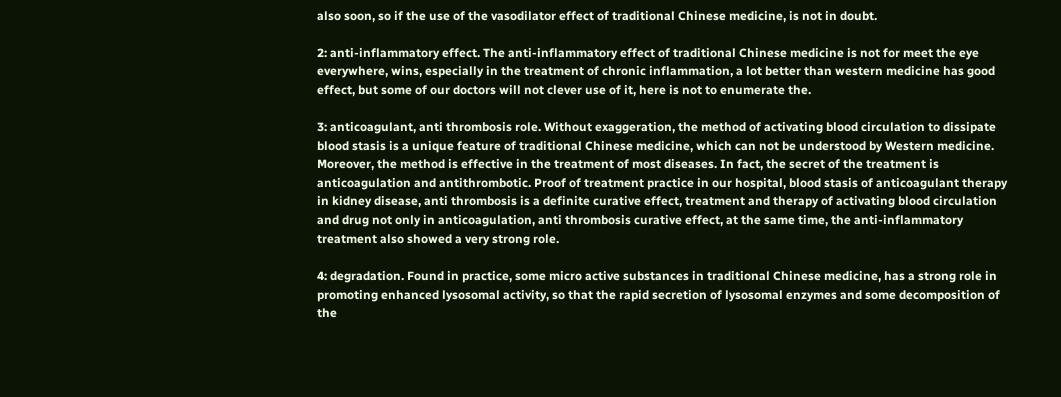also soon, so if the use of the vasodilator effect of traditional Chinese medicine, is not in doubt.

2: anti-inflammatory effect. The anti-inflammatory effect of traditional Chinese medicine is not for meet the eye everywhere, wins, especially in the treatment of chronic inflammation, a lot better than western medicine has good effect, but some of our doctors will not clever use of it, here is not to enumerate the.

3: anticoagulant, anti thrombosis role. Without exaggeration, the method of activating blood circulation to dissipate blood stasis is a unique feature of traditional Chinese medicine, which can not be understood by Western medicine. Moreover, the method is effective in the treatment of most diseases. In fact, the secret of the treatment is anticoagulation and antithrombotic. Proof of treatment practice in our hospital, blood stasis of anticoagulant therapy in kidney disease, anti thrombosis is a definite curative effect, treatment and therapy of activating blood circulation and drug not only in anticoagulation, anti thrombosis curative effect, at the same time, the anti-inflammatory treatment also showed a very strong role.

4: degradation. Found in practice, some micro active substances in traditional Chinese medicine, has a strong role in promoting enhanced lysosomal activity, so that the rapid secretion of lysosomal enzymes and some decomposition of the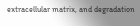extracellular matrix, and degradation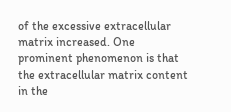of the excessive extracellular matrix increased. One prominent phenomenon is that the extracellular matrix content in the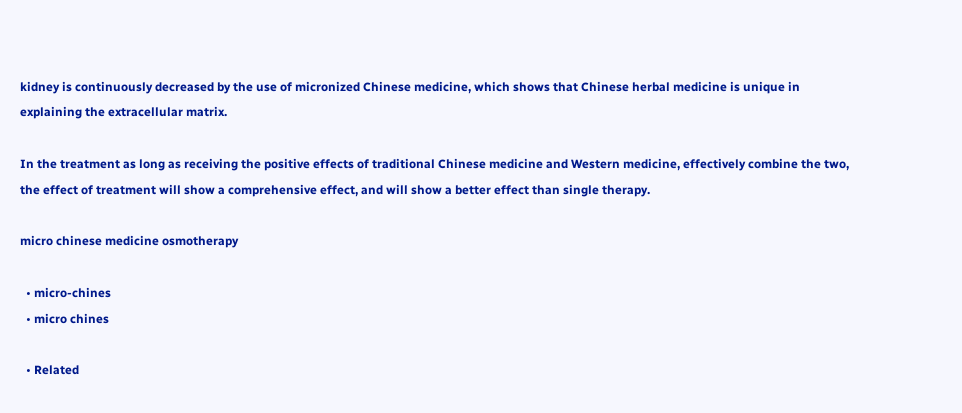kidney is continuously decreased by the use of micronized Chinese medicine, which shows that Chinese herbal medicine is unique in explaining the extracellular matrix.

In the treatment as long as receiving the positive effects of traditional Chinese medicine and Western medicine, effectively combine the two, the effect of treatment will show a comprehensive effect, and will show a better effect than single therapy.

micro chinese medicine osmotherapy

  • micro-chines
  • micro chines

  • Related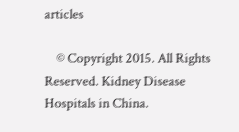articles

    © Copyright 2015. All Rights Reserved. Kidney Disease Hospitals in China.